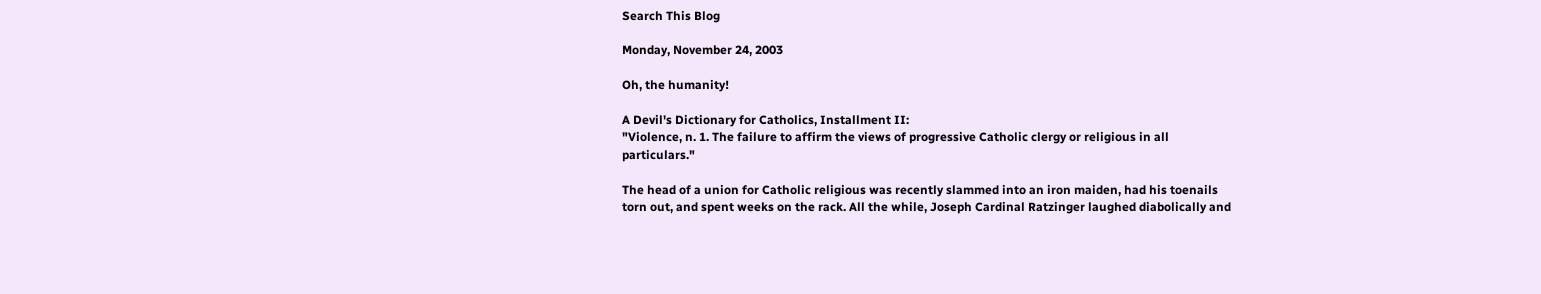Search This Blog

Monday, November 24, 2003

Oh, the humanity!

A Devil's Dictionary for Catholics, Installment II:
"Violence, n. 1. The failure to affirm the views of progressive Catholic clergy or religious in all particulars."

The head of a union for Catholic religious was recently slammed into an iron maiden, had his toenails torn out, and spent weeks on the rack. All the while, Joseph Cardinal Ratzinger laughed diabolically and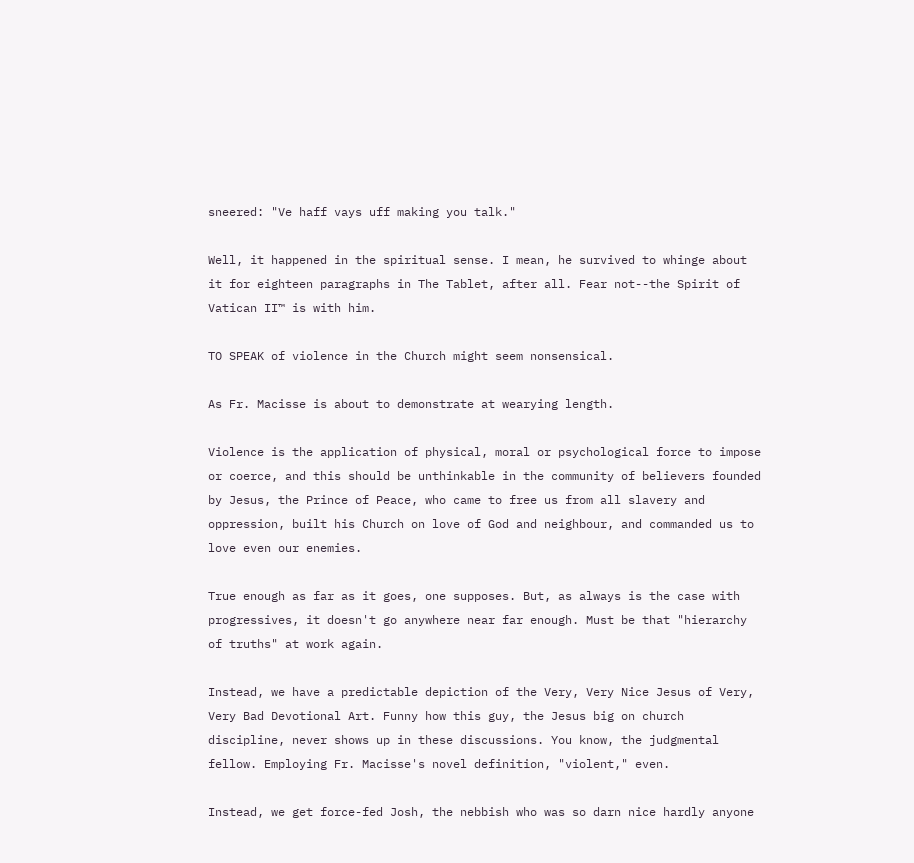sneered: "Ve haff vays uff making you talk."

Well, it happened in the spiritual sense. I mean, he survived to whinge about it for eighteen paragraphs in The Tablet, after all. Fear not--the Spirit of Vatican II™ is with him.

TO SPEAK of violence in the Church might seem nonsensical.

As Fr. Macisse is about to demonstrate at wearying length.

Violence is the application of physical, moral or psychological force to impose or coerce, and this should be unthinkable in the community of believers founded by Jesus, the Prince of Peace, who came to free us from all slavery and oppression, built his Church on love of God and neighbour, and commanded us to love even our enemies.

True enough as far as it goes, one supposes. But, as always is the case with progressives, it doesn't go anywhere near far enough. Must be that "hierarchy of truths" at work again.

Instead, we have a predictable depiction of the Very, Very Nice Jesus of Very, Very Bad Devotional Art. Funny how this guy, the Jesus big on church discipline, never shows up in these discussions. You know, the judgmental fellow. Employing Fr. Macisse's novel definition, "violent," even.

Instead, we get force-fed Josh, the nebbish who was so darn nice hardly anyone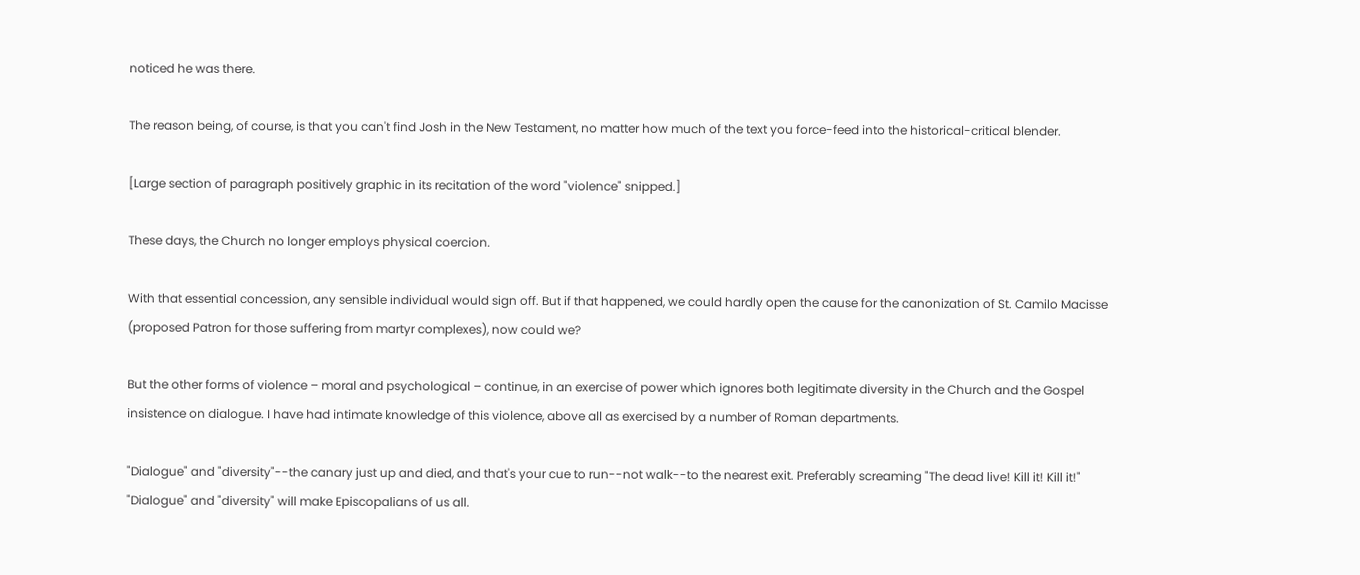noticed he was there.

The reason being, of course, is that you can't find Josh in the New Testament, no matter how much of the text you force-feed into the historical-critical blender.

[Large section of paragraph positively graphic in its recitation of the word "violence" snipped.]

These days, the Church no longer employs physical coercion.

With that essential concession, any sensible individual would sign off. But if that happened, we could hardly open the cause for the canonization of St. Camilo Macisse (proposed Patron for those suffering from martyr complexes), now could we?

But the other forms of violence – moral and psychological – continue, in an exercise of power which ignores both legitimate diversity in the Church and the Gospel insistence on dialogue. I have had intimate knowledge of this violence, above all as exercised by a number of Roman departments.

"Dialogue" and "diversity"--the canary just up and died, and that's your cue to run--not walk--to the nearest exit. Preferably screaming "The dead live! Kill it! Kill it!" "Dialogue" and "diversity" will make Episcopalians of us all.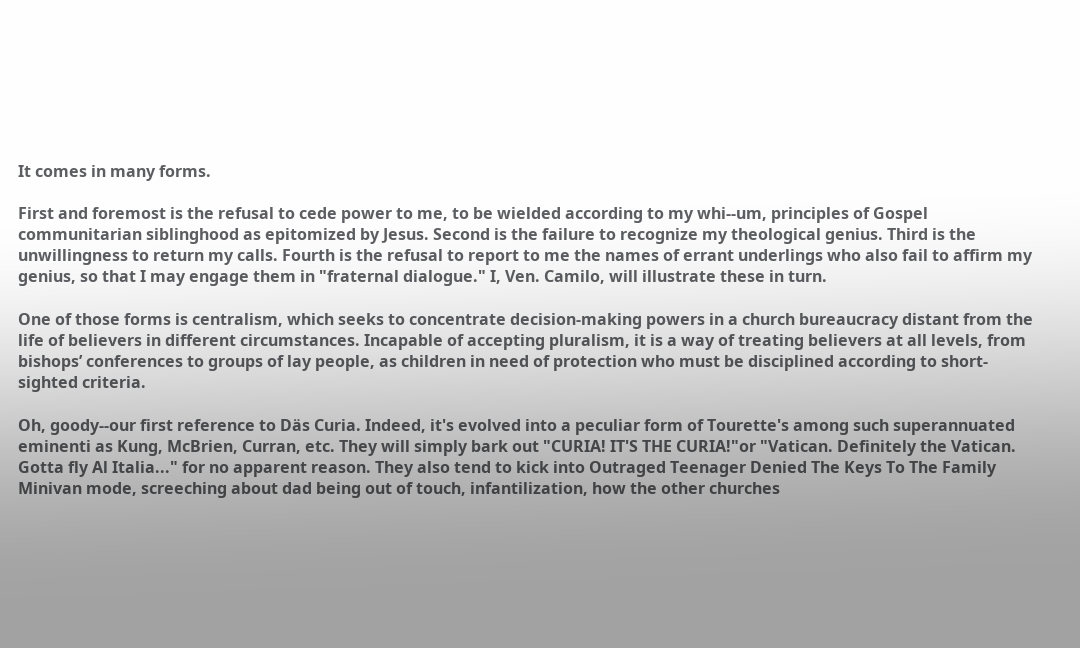It comes in many forms.

First and foremost is the refusal to cede power to me, to be wielded according to my whi--um, principles of Gospel communitarian siblinghood as epitomized by Jesus. Second is the failure to recognize my theological genius. Third is the unwillingness to return my calls. Fourth is the refusal to report to me the names of errant underlings who also fail to affirm my genius, so that I may engage them in "fraternal dialogue." I, Ven. Camilo, will illustrate these in turn.

One of those forms is centralism, which seeks to concentrate decision-making powers in a church bureaucracy distant from the life of believers in different circumstances. Incapable of accepting pluralism, it is a way of treating believers at all levels, from bishops’ conferences to groups of lay people, as children in need of protection who must be disciplined according to short-sighted criteria.

Oh, goody--our first reference to Däs Curia. Indeed, it's evolved into a peculiar form of Tourette's among such superannuated eminenti as Kung, McBrien, Curran, etc. They will simply bark out "CURIA! IT'S THE CURIA!"or "Vatican. Definitely the Vatican. Gotta fly Al Italia..." for no apparent reason. They also tend to kick into Outraged Teenager Denied The Keys To The Family Minivan mode, screeching about dad being out of touch, infantilization, how the other churches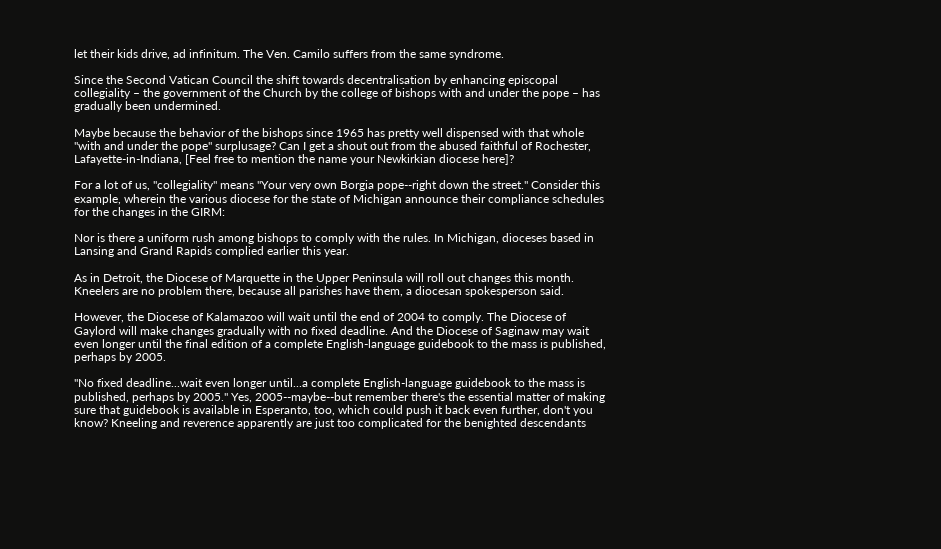let their kids drive, ad infinitum. The Ven. Camilo suffers from the same syndrome.

Since the Second Vatican Council the shift towards decentralisation by enhancing episcopal collegiality – the government of the Church by the college of bishops with and under the pope – has gradually been undermined.

Maybe because the behavior of the bishops since 1965 has pretty well dispensed with that whole "with and under the pope" surplusage? Can I get a shout out from the abused faithful of Rochester, Lafayette-in-Indiana, [Feel free to mention the name your Newkirkian diocese here]?

For a lot of us, "collegiality" means "Your very own Borgia pope--right down the street." Consider this example, wherein the various diocese for the state of Michigan announce their compliance schedules for the changes in the GIRM:

Nor is there a uniform rush among bishops to comply with the rules. In Michigan, dioceses based in Lansing and Grand Rapids complied earlier this year.

As in Detroit, the Diocese of Marquette in the Upper Peninsula will roll out changes this month. Kneelers are no problem there, because all parishes have them, a diocesan spokesperson said.

However, the Diocese of Kalamazoo will wait until the end of 2004 to comply. The Diocese of Gaylord will make changes gradually with no fixed deadline. And the Diocese of Saginaw may wait even longer until the final edition of a complete English-language guidebook to the mass is published, perhaps by 2005.

"No fixed deadline...wait even longer until...a complete English-language guidebook to the mass is published, perhaps by 2005." Yes, 2005--maybe--but remember there's the essential matter of making sure that guidebook is available in Esperanto, too, which could push it back even further, don't you know? Kneeling and reverence apparently are just too complicated for the benighted descendants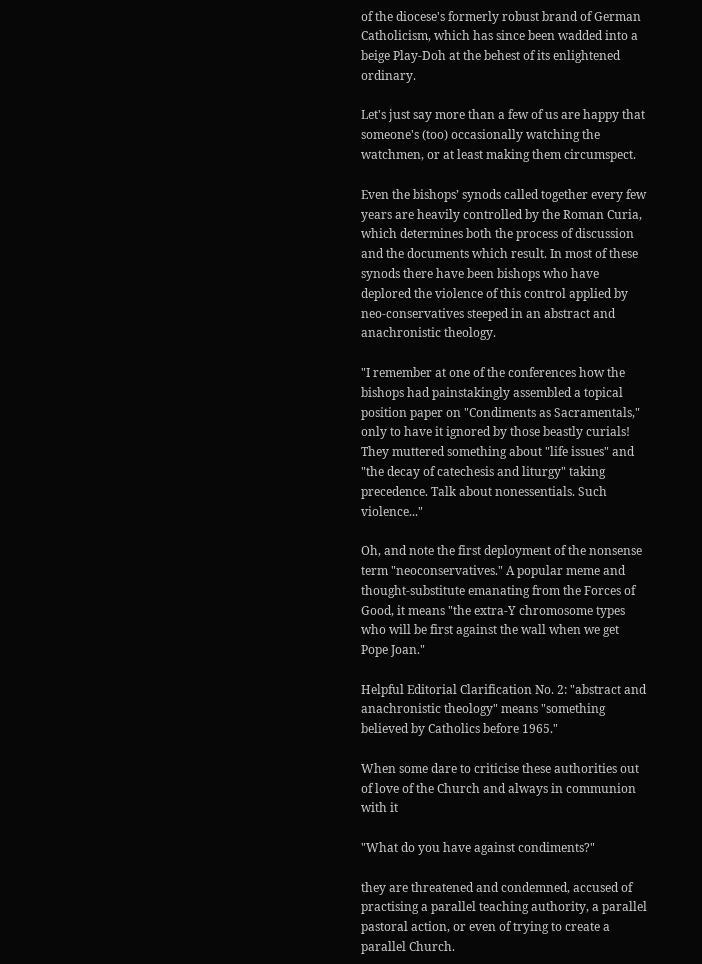of the diocese's formerly robust brand of German Catholicism, which has since been wadded into a beige Play-Doh at the behest of its enlightened ordinary.

Let's just say more than a few of us are happy that someone's (too) occasionally watching the watchmen, or at least making them circumspect.

Even the bishops’ synods called together every few years are heavily controlled by the Roman Curia, which determines both the process of discussion and the documents which result. In most of these synods there have been bishops who have deplored the violence of this control applied by neo-conservatives steeped in an abstract and anachronistic theology.

"I remember at one of the conferences how the bishops had painstakingly assembled a topical position paper on "Condiments as Sacramentals," only to have it ignored by those beastly curials! They muttered something about "life issues" and "the decay of catechesis and liturgy" taking precedence. Talk about nonessentials. Such violence..."

Oh, and note the first deployment of the nonsense term "neoconservatives." A popular meme and thought-substitute emanating from the Forces of Good, it means "the extra-Y chromosome types who will be first against the wall when we get Pope Joan."

Helpful Editorial Clarification No. 2: "abstract and anachronistic theology" means "something believed by Catholics before 1965."

When some dare to criticise these authorities out of love of the Church and always in communion with it

"What do you have against condiments?"

they are threatened and condemned, accused of practising a parallel teaching authority, a parallel pastoral action, or even of trying to create a parallel Church.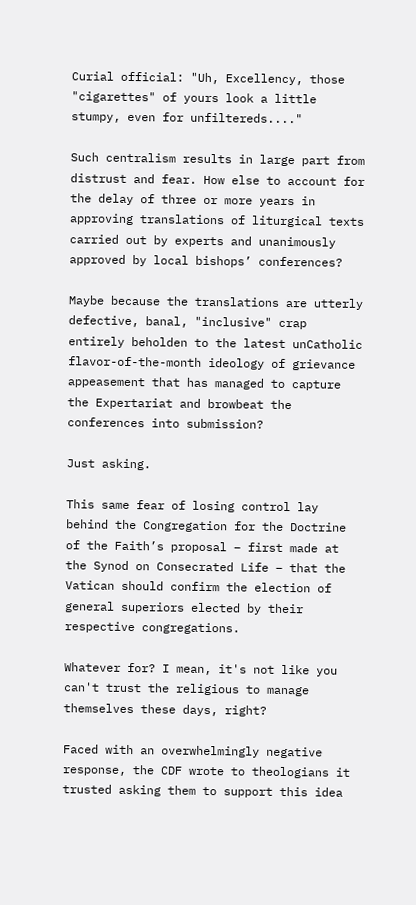Curial official: "Uh, Excellency, those "cigarettes" of yours look a little stumpy, even for unfiltereds...."

Such centralism results in large part from distrust and fear. How else to account for the delay of three or more years in approving translations of liturgical texts carried out by experts and unanimously approved by local bishops’ conferences?

Maybe because the translations are utterly defective, banal, "inclusive" crap entirely beholden to the latest unCatholic flavor-of-the-month ideology of grievance appeasement that has managed to capture the Expertariat and browbeat the conferences into submission?

Just asking.

This same fear of losing control lay behind the Congregation for the Doctrine of the Faith’s proposal – first made at the Synod on Consecrated Life – that the Vatican should confirm the election of general superiors elected by their respective congregations.

Whatever for? I mean, it's not like you can't trust the religious to manage themselves these days, right?

Faced with an overwhelmingly negative response, the CDF wrote to theologians it trusted asking them to support this idea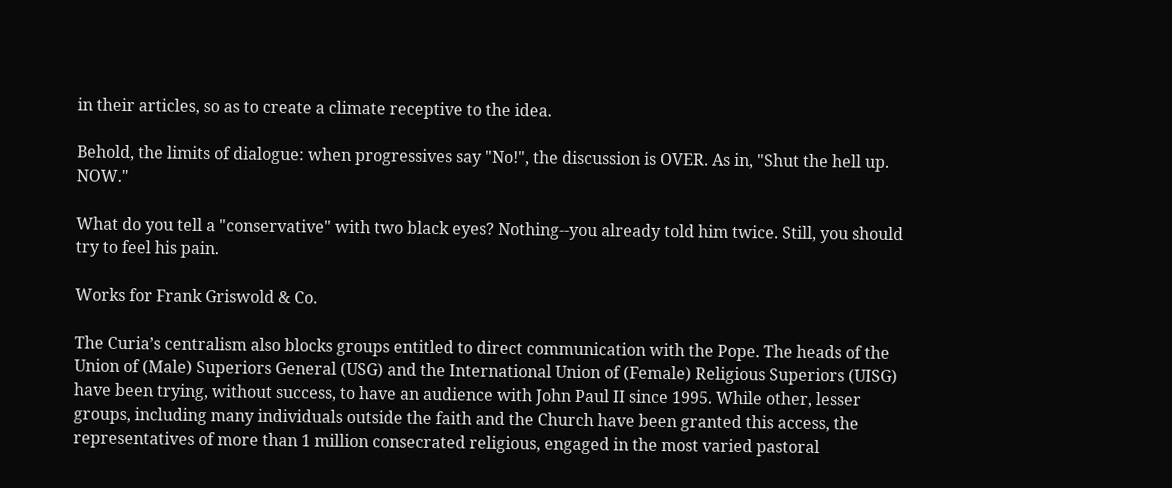in their articles, so as to create a climate receptive to the idea.

Behold, the limits of dialogue: when progressives say "No!", the discussion is OVER. As in, "Shut the hell up. NOW."

What do you tell a "conservative" with two black eyes? Nothing--you already told him twice. Still, you should try to feel his pain.

Works for Frank Griswold & Co.

The Curia’s centralism also blocks groups entitled to direct communication with the Pope. The heads of the Union of (Male) Superiors General (USG) and the International Union of (Female) Religious Superiors (UISG) have been trying, without success, to have an audience with John Paul II since 1995. While other, lesser groups, including many individuals outside the faith and the Church have been granted this access, the representatives of more than 1 million consecrated religious, engaged in the most varied pastoral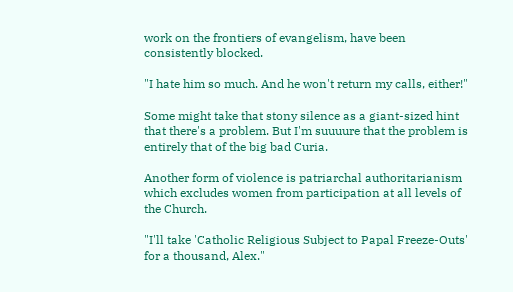work on the frontiers of evangelism, have been consistently blocked.

"I hate him so much. And he won't return my calls, either!"

Some might take that stony silence as a giant-sized hint that there's a problem. But I'm suuuure that the problem is entirely that of the big bad Curia.

Another form of violence is patriarchal authoritarianism which excludes women from participation at all levels of the Church.

"I'll take 'Catholic Religious Subject to Papal Freeze-Outs' for a thousand, Alex."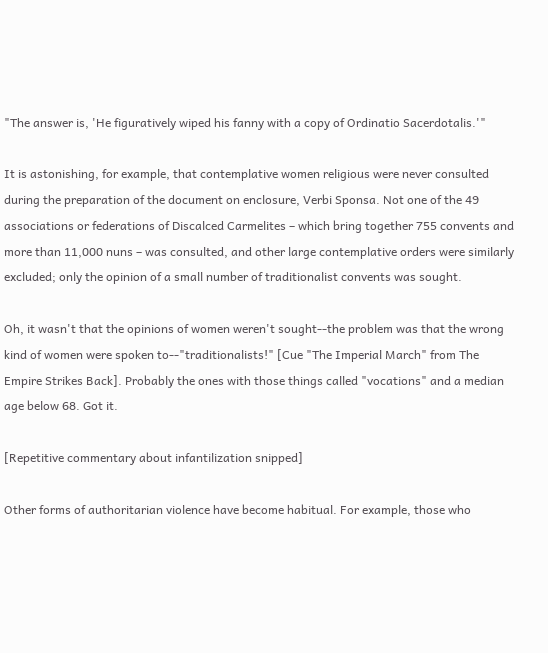"The answer is, 'He figuratively wiped his fanny with a copy of Ordinatio Sacerdotalis.'"

It is astonishing, for example, that contemplative women religious were never consulted during the preparation of the document on enclosure, Verbi Sponsa. Not one of the 49 associations or federations of Discalced Carmelites – which bring together 755 convents and more than 11,000 nuns – was consulted, and other large contemplative orders were similarly excluded; only the opinion of a small number of traditionalist convents was sought.

Oh, it wasn't that the opinions of women weren't sought--the problem was that the wrong kind of women were spoken to--"traditionalists!" [Cue "The Imperial March" from The Empire Strikes Back]. Probably the ones with those things called "vocations" and a median age below 68. Got it.

[Repetitive commentary about infantilization snipped]

Other forms of authoritarian violence have become habitual. For example, those who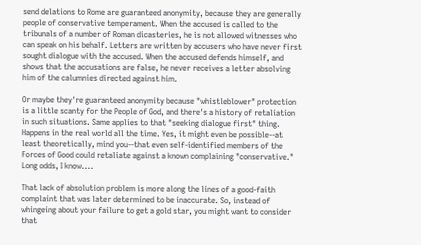send delations to Rome are guaranteed anonymity, because they are generally people of conservative temperament. When the accused is called to the tribunals of a number of Roman dicasteries, he is not allowed witnesses who can speak on his behalf. Letters are written by accusers who have never first sought dialogue with the accused. When the accused defends himself, and shows that the accusations are false, he never receives a letter absolving him of the calumnies directed against him.

Or maybe they're guaranteed anonymity because "whistleblower" protection is a little scanty for the People of God, and there's a history of retaliation in such situations. Same applies to that "seeking dialogue first" thing. Happens in the real world all the time. Yes, it might even be possible--at least theoretically, mind you--that even self-identified members of the Forces of Good could retaliate against a known complaining "conservative." Long odds, I know....

That lack of absolution problem is more along the lines of a good-faith complaint that was later determined to be inaccurate. So, instead of whingeing about your failure to get a gold star, you might want to consider that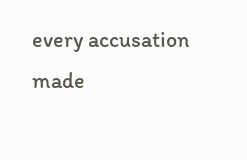every accusation made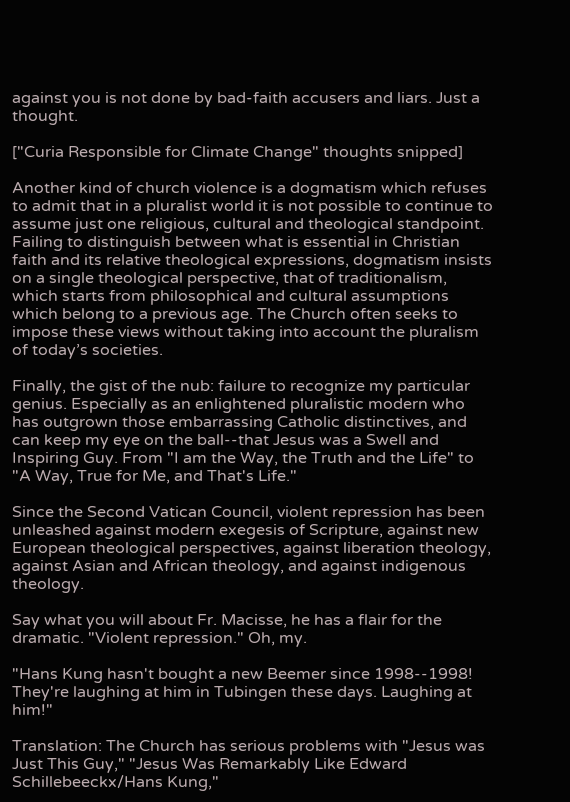against you is not done by bad-faith accusers and liars. Just a thought.

["Curia Responsible for Climate Change" thoughts snipped]

Another kind of church violence is a dogmatism which refuses to admit that in a pluralist world it is not possible to continue to assume just one religious, cultural and theological standpoint. Failing to distinguish between what is essential in Christian faith and its relative theological expressions, dogmatism insists on a single theological perspective, that of traditionalism, which starts from philosophical and cultural assumptions which belong to a previous age. The Church often seeks to impose these views without taking into account the pluralism of today’s societies.

Finally, the gist of the nub: failure to recognize my particular genius. Especially as an enlightened pluralistic modern who has outgrown those embarrassing Catholic distinctives, and can keep my eye on the ball--that Jesus was a Swell and Inspiring Guy. From "I am the Way, the Truth and the Life" to "A Way, True for Me, and That's Life."

Since the Second Vatican Council, violent repression has been unleashed against modern exegesis of Scripture, against new European theological perspectives, against liberation theology, against Asian and African theology, and against indigenous theology.

Say what you will about Fr. Macisse, he has a flair for the dramatic. "Violent repression." Oh, my.

"Hans Kung hasn't bought a new Beemer since 1998--1998! They're laughing at him in Tubingen these days. Laughing at him!"

Translation: The Church has serious problems with "Jesus was Just This Guy," "Jesus Was Remarkably Like Edward Schillebeeckx/Hans Kung,"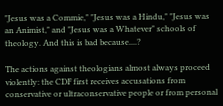"Jesus was a Commie," "Jesus was a Hindu," "Jesus was an Animist," and "Jesus was a Whatever" schools of theology. And this is bad because....?

The actions against theologians almost always proceed violently: the CDF first receives accusations from conservative or ultraconservative people or from personal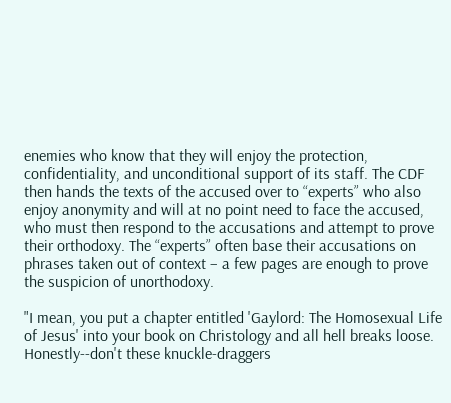enemies who know that they will enjoy the protection, confidentiality, and unconditional support of its staff. The CDF then hands the texts of the accused over to “experts” who also enjoy anonymity and will at no point need to face the accused, who must then respond to the accusations and attempt to prove their orthodoxy. The “experts” often base their accusations on phrases taken out of context – a few pages are enough to prove the suspicion of unorthodoxy.

"I mean, you put a chapter entitled 'Gaylord: The Homosexual Life of Jesus' into your book on Christology and all hell breaks loose. Honestly--don't these knuckle-draggers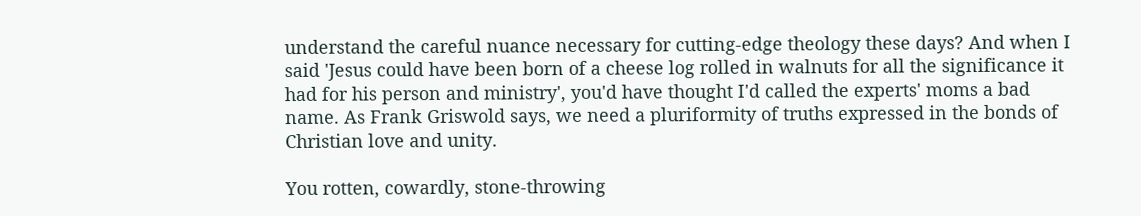understand the careful nuance necessary for cutting-edge theology these days? And when I said 'Jesus could have been born of a cheese log rolled in walnuts for all the significance it had for his person and ministry', you'd have thought I'd called the experts' moms a bad name. As Frank Griswold says, we need a pluriformity of truths expressed in the bonds of Christian love and unity.

You rotten, cowardly, stone-throwing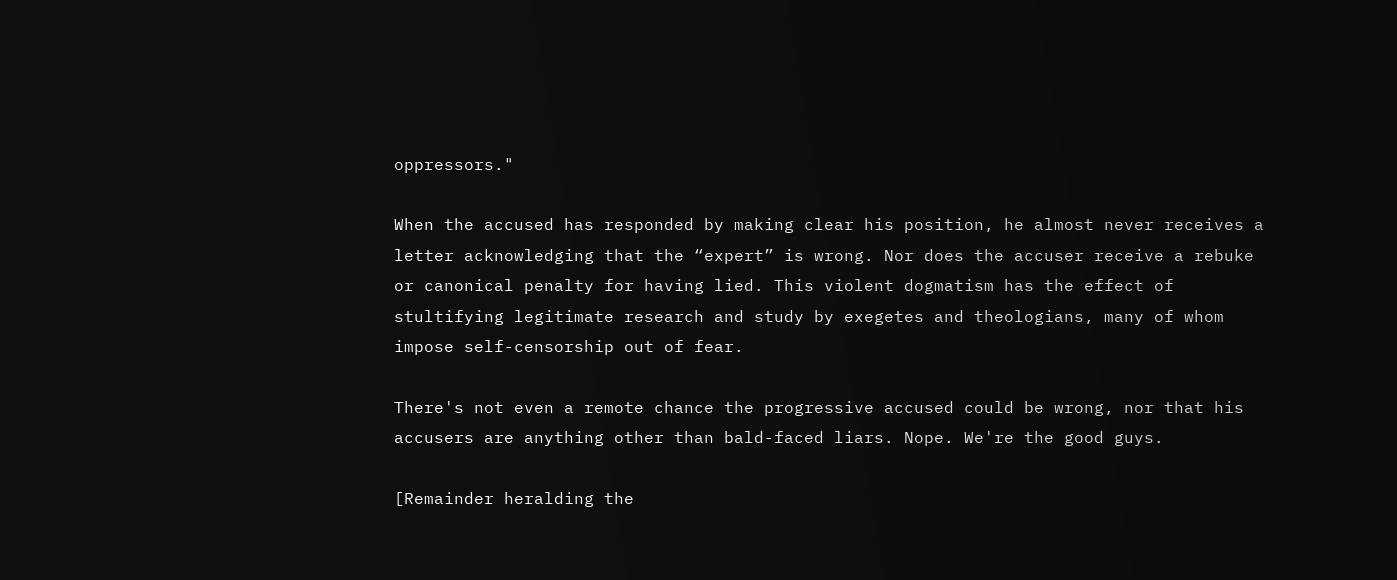oppressors."

When the accused has responded by making clear his position, he almost never receives a letter acknowledging that the “expert” is wrong. Nor does the accuser receive a rebuke or canonical penalty for having lied. This violent dogmatism has the effect of stultifying legitimate research and study by exegetes and theologians, many of whom impose self-censorship out of fear.

There's not even a remote chance the progressive accused could be wrong, nor that his accusers are anything other than bald-faced liars. Nope. We're the good guys.

[Remainder heralding the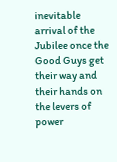inevitable arrival of the Jubilee once the Good Guys get their way and their hands on the levers of power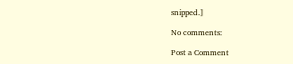snipped.]

No comments:

Post a Comment